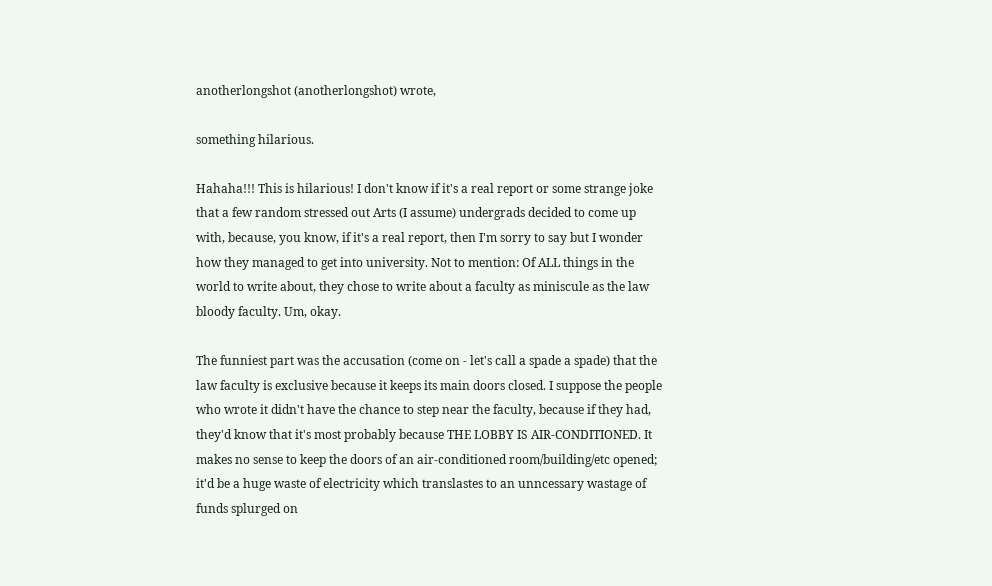anotherlongshot (anotherlongshot) wrote,

something hilarious.

Hahaha!!! This is hilarious! I don't know if it's a real report or some strange joke that a few random stressed out Arts (I assume) undergrads decided to come up with, because, you know, if it's a real report, then I'm sorry to say but I wonder how they managed to get into university. Not to mention: Of ALL things in the world to write about, they chose to write about a faculty as miniscule as the law bloody faculty. Um, okay.

The funniest part was the accusation (come on - let's call a spade a spade) that the law faculty is exclusive because it keeps its main doors closed. I suppose the people who wrote it didn't have the chance to step near the faculty, because if they had, they'd know that it's most probably because THE LOBBY IS AIR-CONDITIONED. It makes no sense to keep the doors of an air-conditioned room/building/etc opened; it'd be a huge waste of electricity which translastes to an unncessary wastage of funds splurged on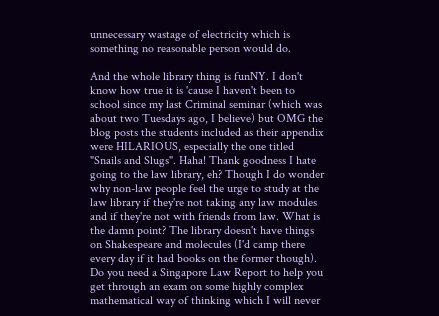unnecessary wastage of electricity which is something no reasonable person would do.

And the whole library thing is funNY. I don't know how true it is 'cause I haven't been to school since my last Criminal seminar (which was about two Tuesdays ago, I believe) but OMG the blog posts the students included as their appendix were HILARIOUS, especially the one titled "Snails and Slugs". Haha! Thank goodness I hate going to the law library, eh? Though I do wonder why non-law people feel the urge to study at the law library if they're not taking any law modules and if they're not with friends from law. What is the damn point? The library doesn't have things on Shakespeare and molecules (I'd camp there every day if it had books on the former though). Do you need a Singapore Law Report to help you get through an exam on some highly complex mathematical way of thinking which I will never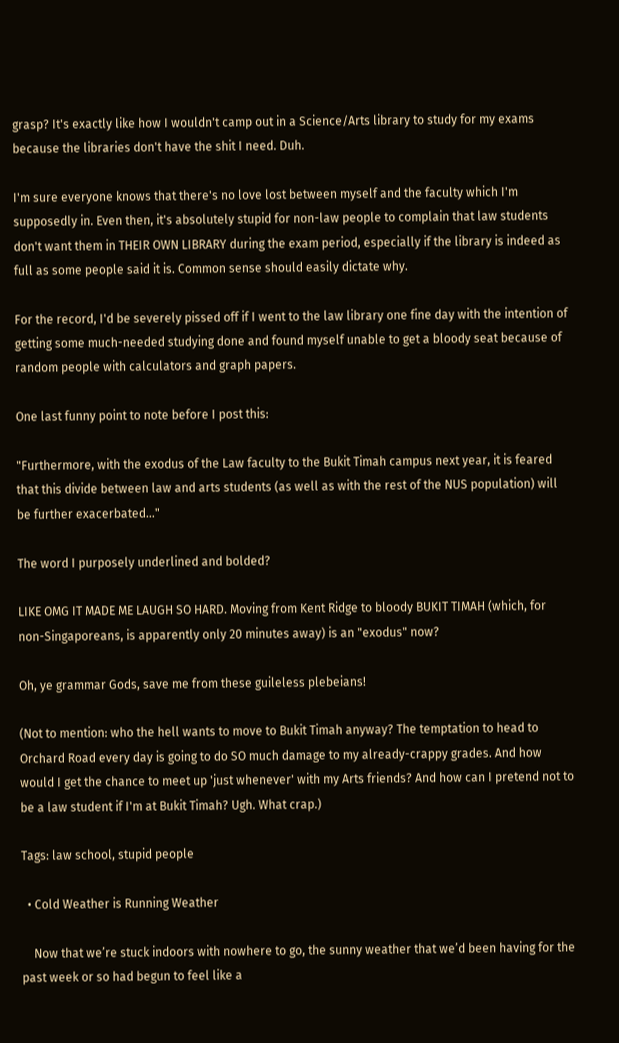grasp? It's exactly like how I wouldn't camp out in a Science/Arts library to study for my exams because the libraries don't have the shit I need. Duh.

I'm sure everyone knows that there's no love lost between myself and the faculty which I'm supposedly in. Even then, it's absolutely stupid for non-law people to complain that law students don't want them in THEIR OWN LIBRARY during the exam period, especially if the library is indeed as full as some people said it is. Common sense should easily dictate why.

For the record, I'd be severely pissed off if I went to the law library one fine day with the intention of getting some much-needed studying done and found myself unable to get a bloody seat because of random people with calculators and graph papers.

One last funny point to note before I post this:

"Furthermore, with the exodus of the Law faculty to the Bukit Timah campus next year, it is feared that this divide between law and arts students (as well as with the rest of the NUS population) will be further exacerbated..."

The word I purposely underlined and bolded?

LIKE OMG IT MADE ME LAUGH SO HARD. Moving from Kent Ridge to bloody BUKIT TIMAH (which, for non-Singaporeans, is apparently only 20 minutes away) is an "exodus" now?

Oh, ye grammar Gods, save me from these guileless plebeians!

(Not to mention: who the hell wants to move to Bukit Timah anyway? The temptation to head to Orchard Road every day is going to do SO much damage to my already-crappy grades. And how would I get the chance to meet up 'just whenever' with my Arts friends? And how can I pretend not to be a law student if I'm at Bukit Timah? Ugh. What crap.)

Tags: law school, stupid people

  • Cold Weather is Running Weather

    Now that we’re stuck indoors with nowhere to go, the sunny weather that we’d been having for the past week or so had begun to feel like a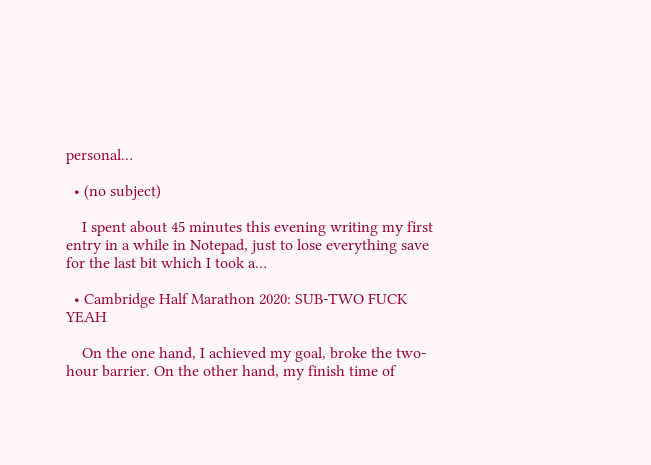personal…

  • (no subject)

    I spent about 45 minutes this evening writing my first entry in a while in Notepad, just to lose everything save for the last bit which I took a…

  • Cambridge Half Marathon 2020: SUB-TWO FUCK YEAH

    On the one hand, I achieved my goal, broke the two-hour barrier. On the other hand, my finish time of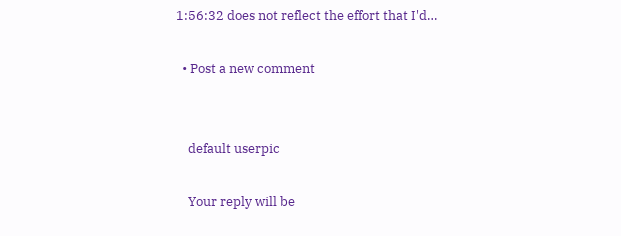1:56:32 does not reflect the effort that I'd…

  • Post a new comment


    default userpic

    Your reply will be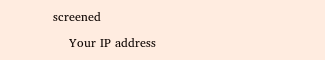screened

    Your IP address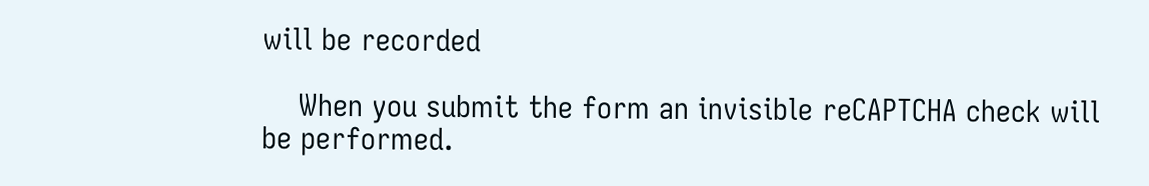will be recorded

    When you submit the form an invisible reCAPTCHA check will be performed.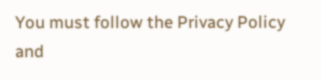You must follow the Privacy Policy and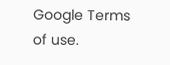Google Terms of use.